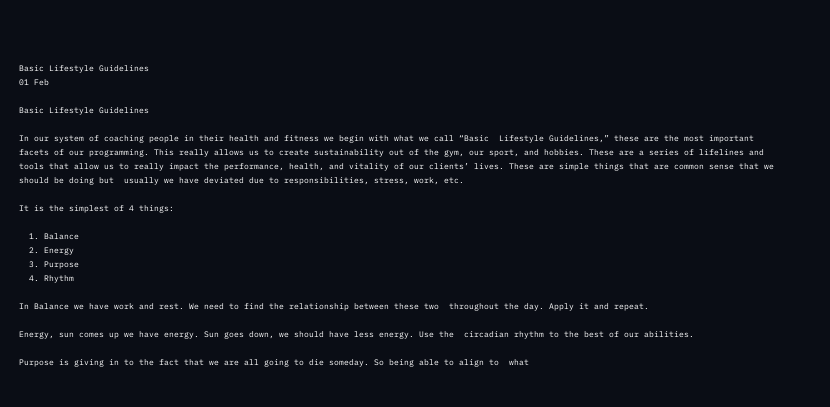Basic Lifestyle Guidelines
01 Feb

Basic Lifestyle Guidelines

In our system of coaching people in their health and fitness we begin with what we call “Basic  Lifestyle Guidelines,” these are the most important facets of our programming. This really allows us to create sustainability out of the gym, our sport, and hobbies. These are a series of lifelines and tools that allow us to really impact the performance, health, and vitality of our clients’ lives. These are simple things that are common sense that we should be doing but  usually we have deviated due to responsibilities, stress, work, etc.

It is the simplest of 4 things:

  1. Balance
  2. Energy
  3. Purpose
  4. Rhythm

In Balance we have work and rest. We need to find the relationship between these two  throughout the day. Apply it and repeat.

Energy, sun comes up we have energy. Sun goes down, we should have less energy. Use the  circadian rhythm to the best of our abilities.

Purpose is giving in to the fact that we are all going to die someday. So being able to align to  what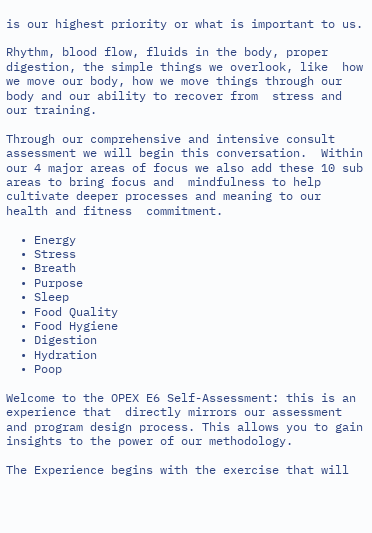is our highest priority or what is important to us.

Rhythm, blood flow, fluids in the body, proper digestion, the simple things we overlook, like  how we move our body, how we move things through our body and our ability to recover from  stress and our training.

Through our comprehensive and intensive consult assessment we will begin this conversation.  Within our 4 major areas of focus we also add these 10 sub areas to bring focus and  mindfulness to help cultivate deeper processes and meaning to our health and fitness  commitment.

  • Energy
  • Stress
  • Breath
  • Purpose
  • Sleep
  • Food Quality
  • Food Hygiene
  • Digestion
  • Hydration
  • Poop

Welcome to the OPEX E6 Self-Assessment: this is an experience that  directly mirrors our assessment and program design process. This allows you to gain insights to the power of our methodology.

The Experience begins with the exercise that will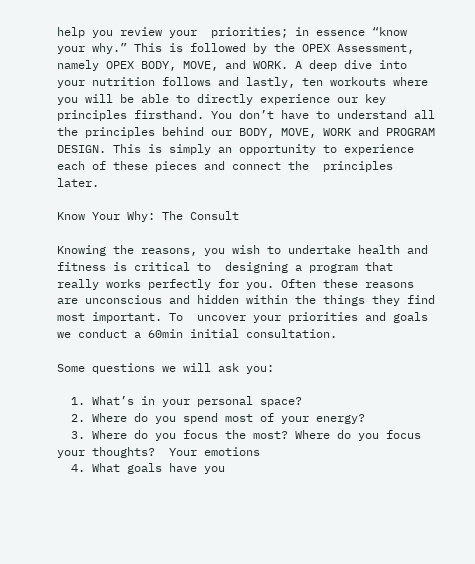help you review your  priorities; in essence “know your why.” This is followed by the OPEX Assessment, namely OPEX BODY, MOVE, and WORK. A deep dive into your nutrition follows and lastly, ten workouts where you will be able to directly experience our key principles firsthand. You don’t have to understand all the principles behind our BODY, MOVE, WORK and PROGRAM DESIGN. This is simply an opportunity to experience each of these pieces and connect the  principles later.

Know Your Why: The Consult

Knowing the reasons, you wish to undertake health and fitness is critical to  designing a program that really works perfectly for you. Often these reasons  are unconscious and hidden within the things they find most important. To  uncover your priorities and goals we conduct a 60min initial consultation.

Some questions we will ask you:

  1. What’s in your personal space?
  2. Where do you spend most of your energy?
  3. Where do you focus the most? Where do you focus your thoughts?  Your emotions
  4. What goals have you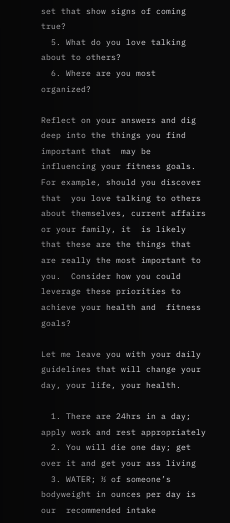set that show signs of coming true?
  5. What do you love talking about to others?
  6. Where are you most organized?

Reflect on your answers and dig deep into the things you find important that  may be influencing your fitness goals. For example, should you discover that  you love talking to others about themselves, current affairs or your family, it  is likely that these are the things that are really the most important to you.  Consider how you could leverage these priorities to achieve your health and  fitness goals?

Let me leave you with your daily guidelines that will change your day, your life, your health.

  1. There are 24hrs in a day; apply work and rest appropriately
  2. You will die one day; get over it and get your ass living
  3. WATER; ½ of someone’s bodyweight in ounces per day is our  recommended intake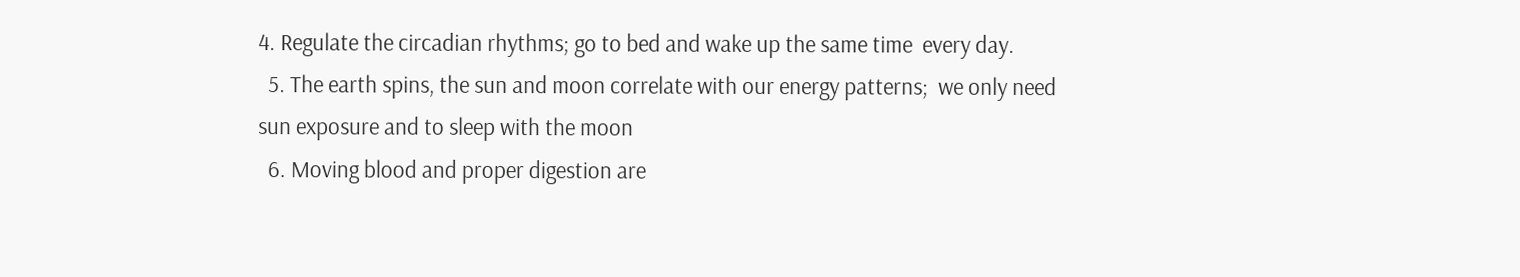4. Regulate the circadian rhythms; go to bed and wake up the same time  every day.
  5. The earth spins, the sun and moon correlate with our energy patterns;  we only need sun exposure and to sleep with the moon
  6. Moving blood and proper digestion are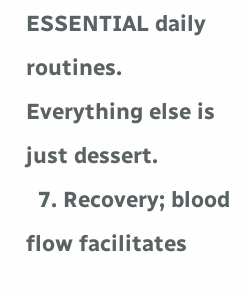ESSENTIAL daily routines. Everything else is just dessert.
  7. Recovery; blood flow facilitates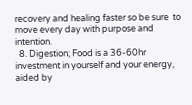recovery and healing faster so be sure  to move every day with purpose and intention.
  8. Digestion; Food is a 36-60hr investment in yourself and your energy, aided by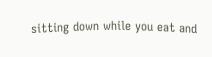sitting down while you eat and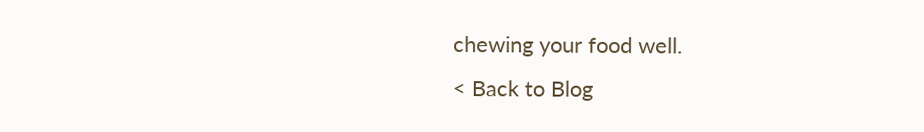chewing your food well.
< Back to Blog